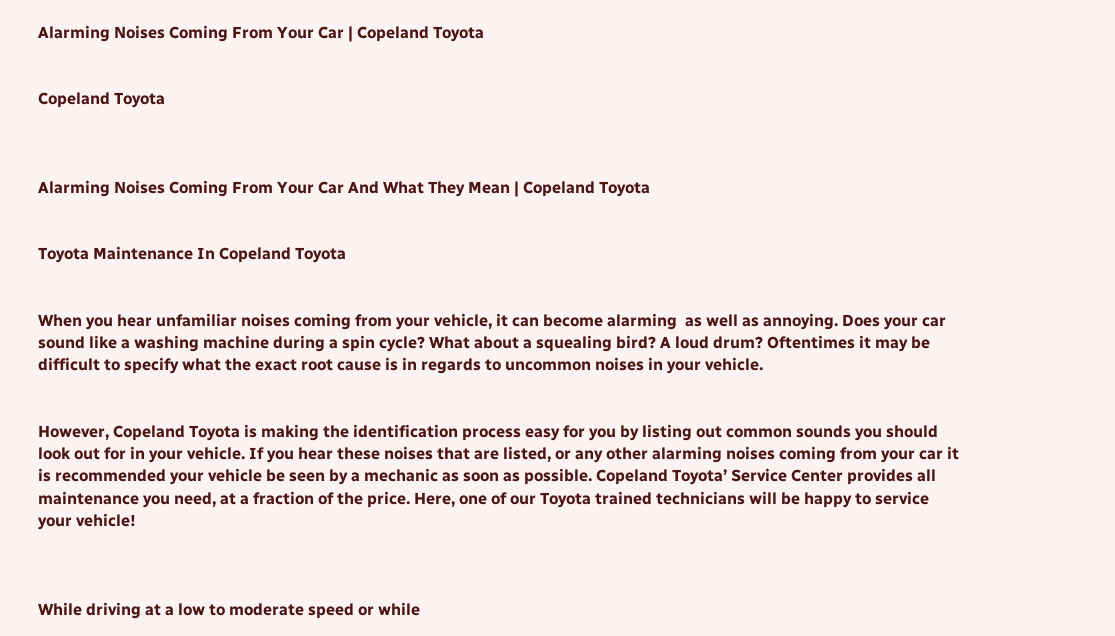Alarming Noises Coming From Your Car | Copeland Toyota


Copeland Toyota



Alarming Noises Coming From Your Car And What They Mean | Copeland Toyota


Toyota Maintenance In Copeland Toyota


When you hear unfamiliar noises coming from your vehicle, it can become alarming  as well as annoying. Does your car sound like a washing machine during a spin cycle? What about a squealing bird? A loud drum? Oftentimes it may be difficult to specify what the exact root cause is in regards to uncommon noises in your vehicle.


However, Copeland Toyota is making the identification process easy for you by listing out common sounds you should look out for in your vehicle. If you hear these noises that are listed, or any other alarming noises coming from your car it is recommended your vehicle be seen by a mechanic as soon as possible. Copeland Toyota’ Service Center provides all maintenance you need, at a fraction of the price. Here, one of our Toyota trained technicians will be happy to service your vehicle!



While driving at a low to moderate speed or while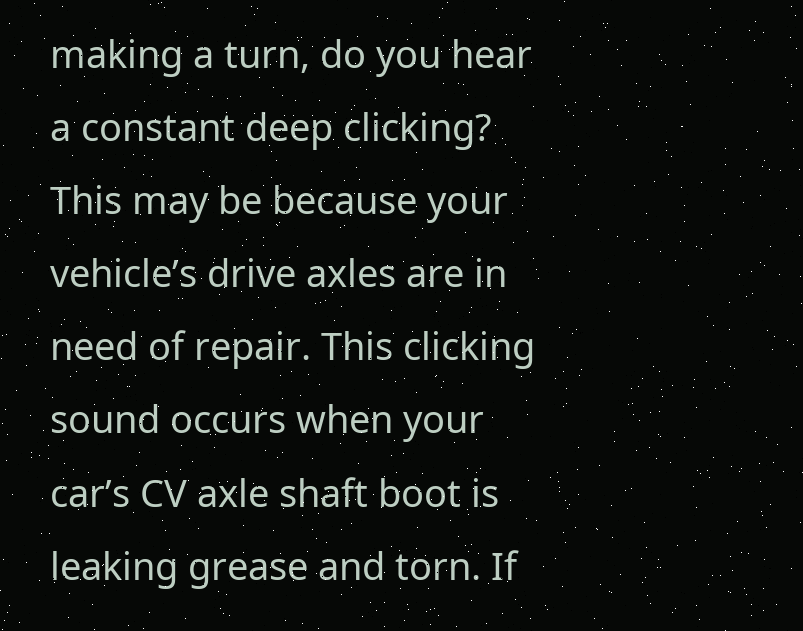making a turn, do you hear a constant deep clicking? This may be because your vehicle’s drive axles are in need of repair. This clicking sound occurs when your car’s CV axle shaft boot is leaking grease and torn. If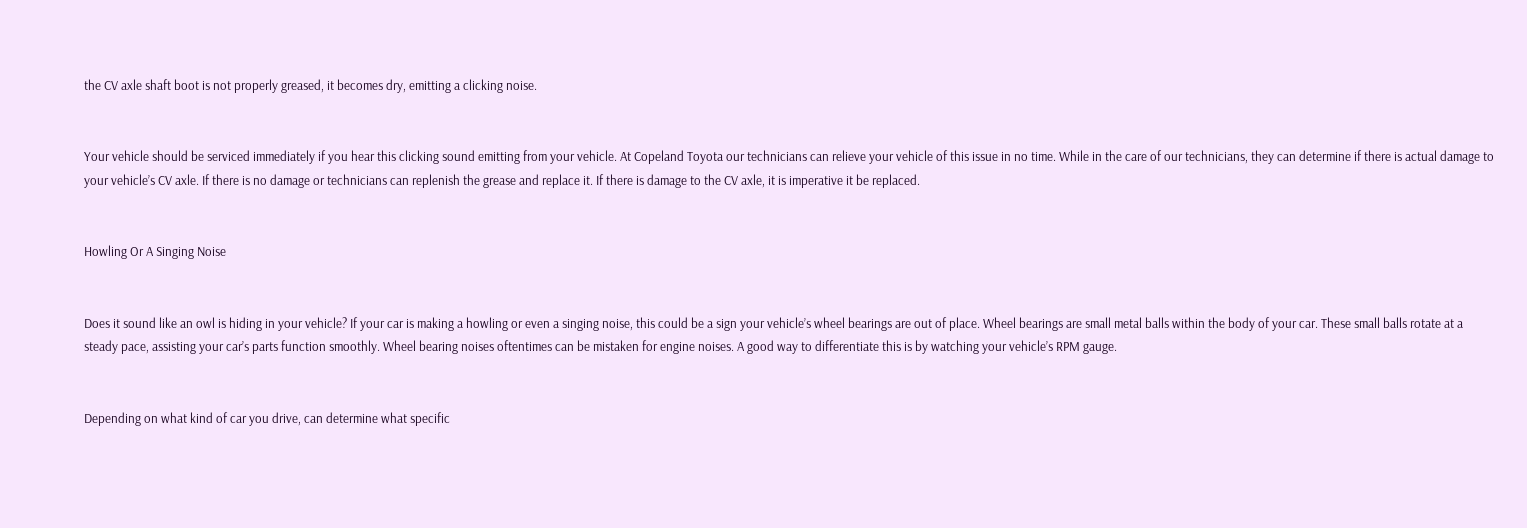the CV axle shaft boot is not properly greased, it becomes dry, emitting a clicking noise.


Your vehicle should be serviced immediately if you hear this clicking sound emitting from your vehicle. At Copeland Toyota our technicians can relieve your vehicle of this issue in no time. While in the care of our technicians, they can determine if there is actual damage to your vehicle’s CV axle. If there is no damage or technicians can replenish the grease and replace it. If there is damage to the CV axle, it is imperative it be replaced.


Howling Or A Singing Noise


Does it sound like an owl is hiding in your vehicle? If your car is making a howling or even a singing noise, this could be a sign your vehicle’s wheel bearings are out of place. Wheel bearings are small metal balls within the body of your car. These small balls rotate at a steady pace, assisting your car’s parts function smoothly. Wheel bearing noises oftentimes can be mistaken for engine noises. A good way to differentiate this is by watching your vehicle’s RPM gauge.


Depending on what kind of car you drive, can determine what specific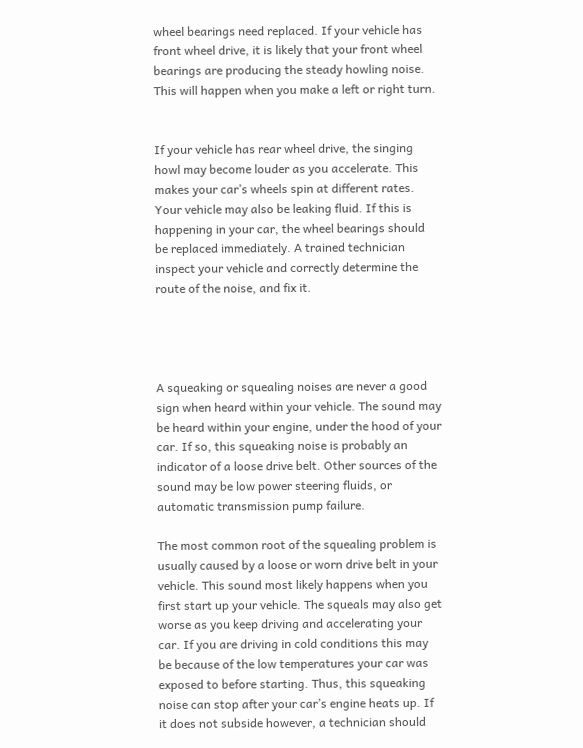wheel bearings need replaced. If your vehicle has front wheel drive, it is likely that your front wheel bearings are producing the steady howling noise. This will happen when you make a left or right turn.


If your vehicle has rear wheel drive, the singing howl may become louder as you accelerate. This makes your car’s wheels spin at different rates. Your vehicle may also be leaking fluid. If this is happening in your car, the wheel bearings should be replaced immediately. A trained technician inspect your vehicle and correctly determine the route of the noise, and fix it.




A squeaking or squealing noises are never a good sign when heard within your vehicle. The sound may be heard within your engine, under the hood of your car. If so, this squeaking noise is probably an indicator of a loose drive belt. Other sources of the sound may be low power steering fluids, or automatic transmission pump failure.

The most common root of the squealing problem is usually caused by a loose or worn drive belt in your vehicle. This sound most likely happens when you first start up your vehicle. The squeals may also get worse as you keep driving and accelerating your car. If you are driving in cold conditions this may be because of the low temperatures your car was exposed to before starting. Thus, this squeaking noise can stop after your car’s engine heats up. If it does not subside however, a technician should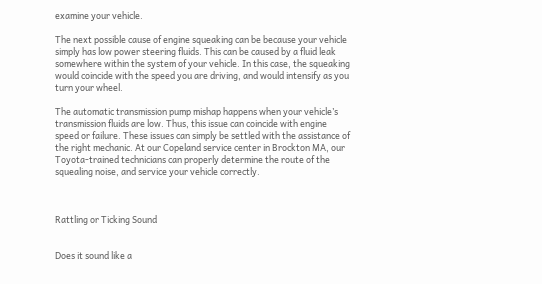examine your vehicle.

The next possible cause of engine squeaking can be because your vehicle simply has low power steering fluids. This can be caused by a fluid leak somewhere within the system of your vehicle. In this case, the squeaking would coincide with the speed you are driving, and would intensify as you turn your wheel.

The automatic transmission pump mishap happens when your vehicle’s transmission fluids are low. Thus, this issue can coincide with engine speed or failure. These issues can simply be settled with the assistance of the right mechanic. At our Copeland service center in Brockton MA, our Toyota-trained technicians can properly determine the route of the squealing noise, and service your vehicle correctly.



Rattling or Ticking Sound


Does it sound like a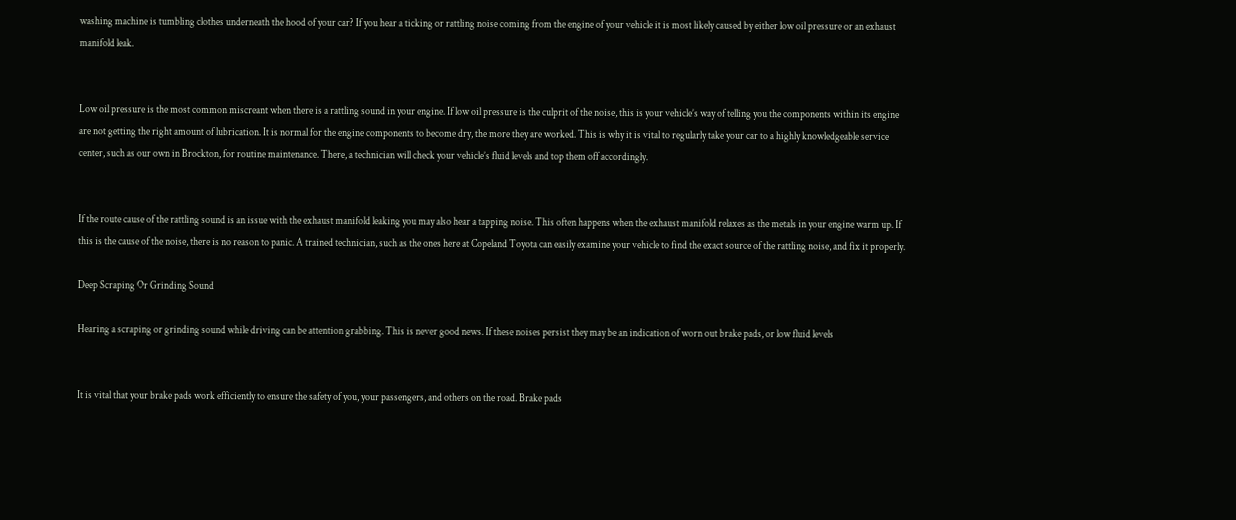washing machine is tumbling clothes underneath the hood of your car? If you hear a ticking or rattling noise coming from the engine of your vehicle it is most likely caused by either low oil pressure or an exhaust manifold leak.


Low oil pressure is the most common miscreant when there is a rattling sound in your engine. If low oil pressure is the culprit of the noise, this is your vehicle’s way of telling you the components within its engine are not getting the right amount of lubrication. It is normal for the engine components to become dry, the more they are worked. This is why it is vital to regularly take your car to a highly knowledgeable service center, such as our own in Brockton, for routine maintenance. There, a technician will check your vehicle’s fluid levels and top them off accordingly.


If the route cause of the rattling sound is an issue with the exhaust manifold leaking you may also hear a tapping noise. This often happens when the exhaust manifold relaxes as the metals in your engine warm up. If this is the cause of the noise, there is no reason to panic. A trained technician, such as the ones here at Copeland Toyota can easily examine your vehicle to find the exact source of the rattling noise, and fix it properly.

Deep Scraping Or Grinding Sound

Hearing a scraping or grinding sound while driving can be attention grabbing. This is never good news. If these noises persist they may be an indication of worn out brake pads, or low fluid levels


It is vital that your brake pads work efficiently to ensure the safety of you, your passengers, and others on the road. Brake pads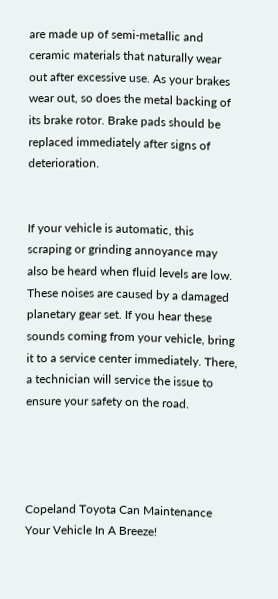are made up of semi-metallic and ceramic materials that naturally wear out after excessive use. As your brakes wear out, so does the metal backing of its brake rotor. Brake pads should be replaced immediately after signs of deterioration.


If your vehicle is automatic, this scraping or grinding annoyance may also be heard when fluid levels are low. These noises are caused by a damaged planetary gear set. If you hear these sounds coming from your vehicle, bring it to a service center immediately. There, a technician will service the issue to ensure your safety on the road.




Copeland Toyota Can Maintenance Your Vehicle In A Breeze!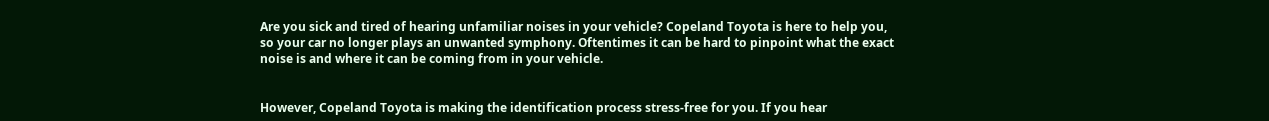Are you sick and tired of hearing unfamiliar noises in your vehicle? Copeland Toyota is here to help you, so your car no longer plays an unwanted symphony. Oftentimes it can be hard to pinpoint what the exact noise is and where it can be coming from in your vehicle.


However, Copeland Toyota is making the identification process stress-free for you. If you hear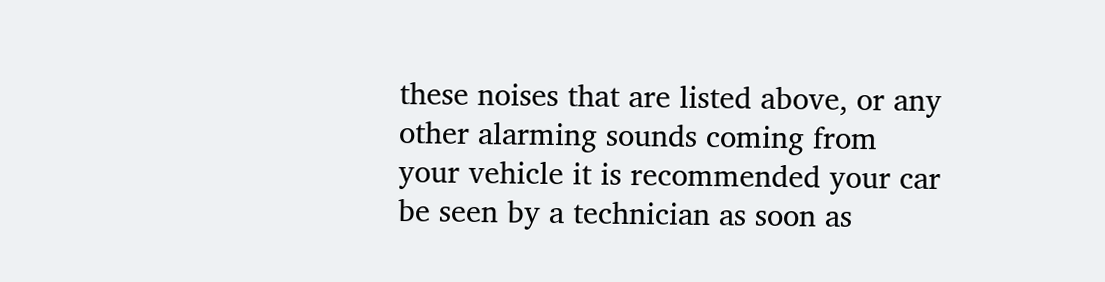these noises that are listed above, or any other alarming sounds coming from your vehicle it is recommended your car be seen by a technician as soon as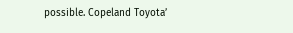possible. Copeland Toyota’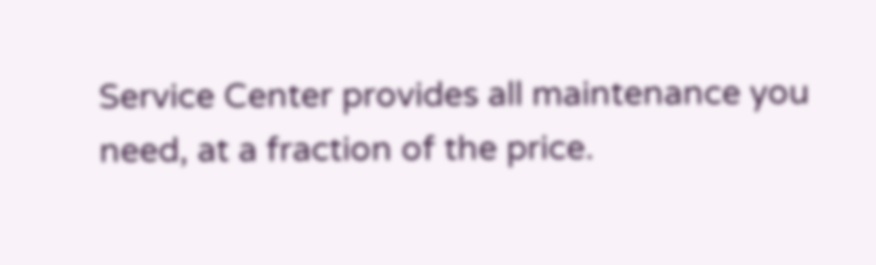Service Center provides all maintenance you need, at a fraction of the price.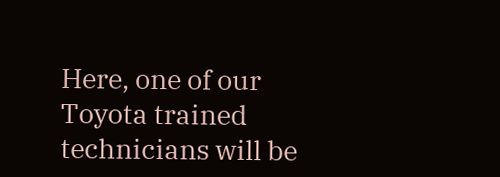Here, one of our Toyota trained technicians will be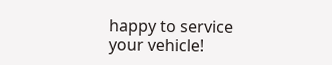happy to service your vehicle!